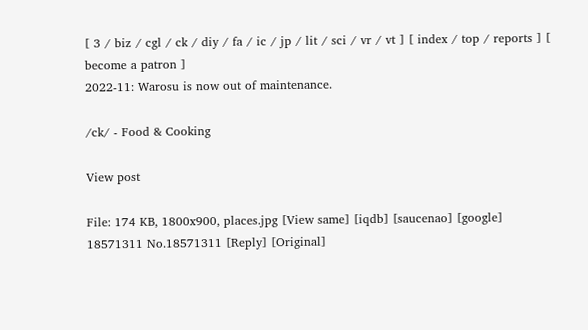[ 3 / biz / cgl / ck / diy / fa / ic / jp / lit / sci / vr / vt ] [ index / top / reports ] [ become a patron ]
2022-11: Warosu is now out of maintenance.

/ck/ - Food & Cooking

View post

File: 174 KB, 1800x900, places.jpg [View same] [iqdb] [saucenao] [google]
18571311 No.18571311 [Reply] [Original]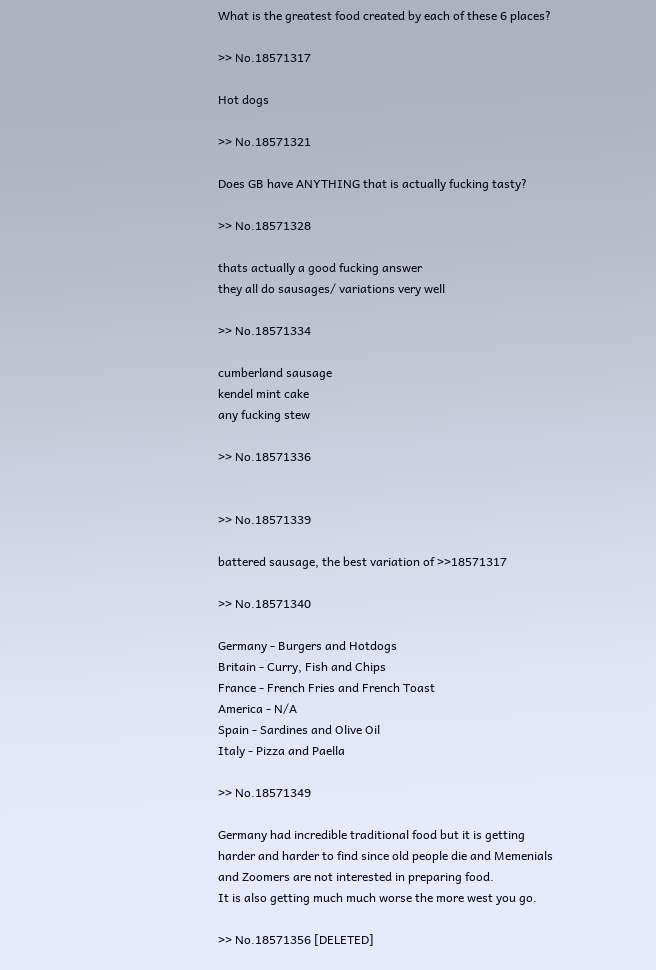What is the greatest food created by each of these 6 places?

>> No.18571317

Hot dogs

>> No.18571321

Does GB have ANYTHING that is actually fucking tasty?

>> No.18571328

thats actually a good fucking answer
they all do sausages/ variations very well

>> No.18571334

cumberland sausage
kendel mint cake
any fucking stew

>> No.18571336


>> No.18571339

battered sausage, the best variation of >>18571317

>> No.18571340

Germany - Burgers and Hotdogs
Britain - Curry, Fish and Chips
France - French Fries and French Toast
America - N/A
Spain - Sardines and Olive Oil
Italy - Pizza and Paella

>> No.18571349

Germany had incredible traditional food but it is getting harder and harder to find since old people die and Memenials and Zoomers are not interested in preparing food.
It is also getting much much worse the more west you go.

>> No.18571356 [DELETED]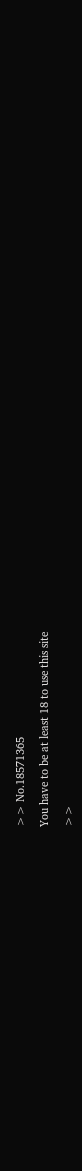>> No.18571365

You have to be at least 18 to use this site

>>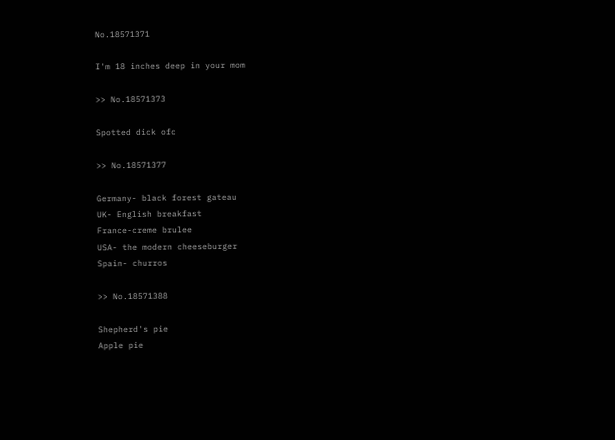No.18571371

I'm 18 inches deep in your mom

>> No.18571373

Spotted dick ofc

>> No.18571377

Germany- black forest gateau
UK- English breakfast
France-creme brulee
USA- the modern cheeseburger
Spain- churros

>> No.18571388

Shepherd's pie
Apple pie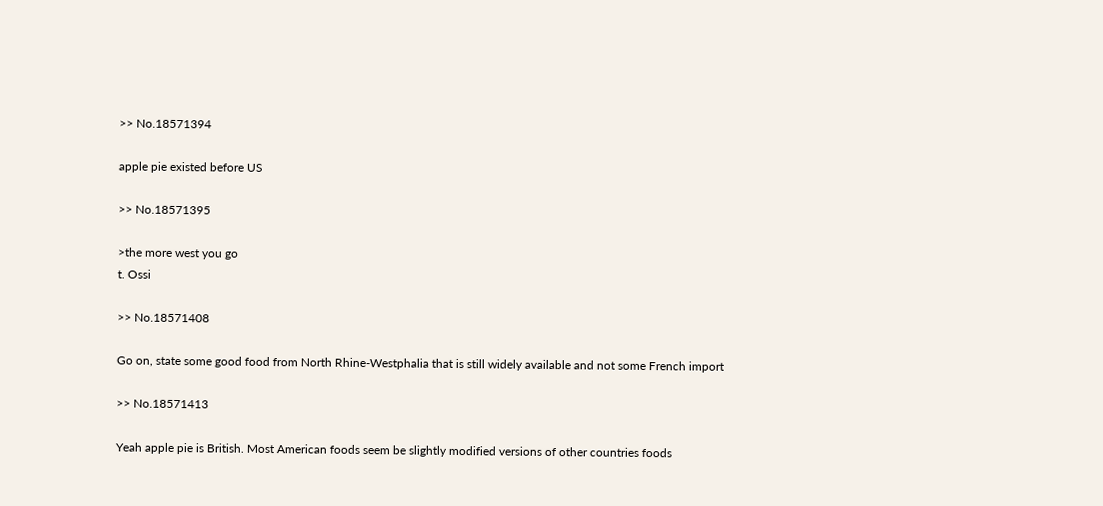>> No.18571394

apple pie existed before US

>> No.18571395

>the more west you go
t. Ossi

>> No.18571408

Go on, state some good food from North Rhine-Westphalia that is still widely available and not some French import

>> No.18571413

Yeah apple pie is British. Most American foods seem be slightly modified versions of other countries foods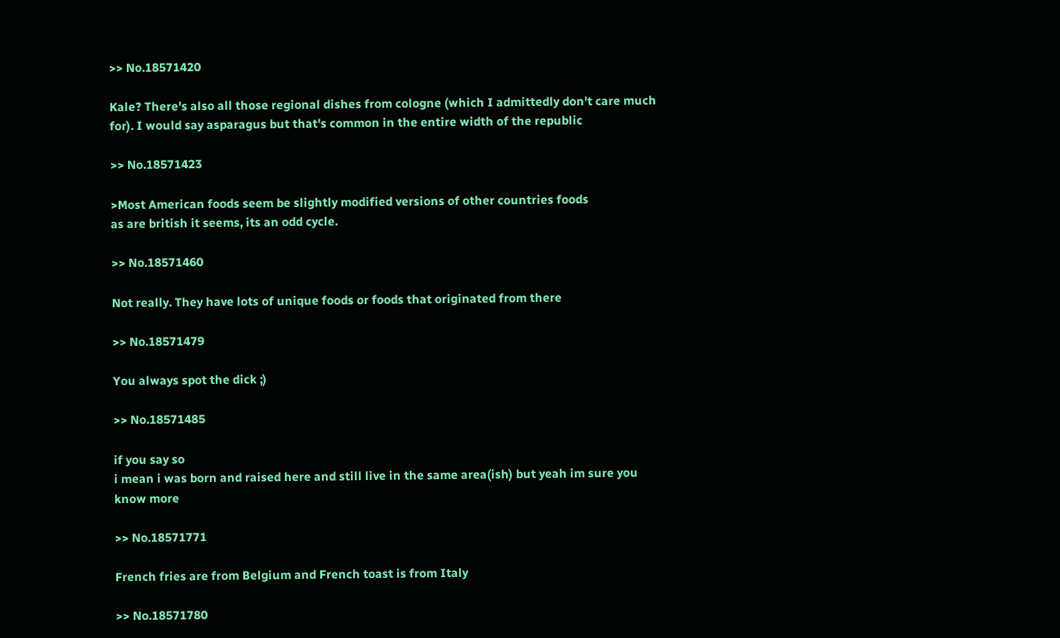>> No.18571420

Kale? There's also all those regional dishes from cologne (which I admittedly don't care much for). I would say asparagus but that's common in the entire width of the republic

>> No.18571423

>Most American foods seem be slightly modified versions of other countries foods
as are british it seems, its an odd cycle.

>> No.18571460

Not really. They have lots of unique foods or foods that originated from there

>> No.18571479

You always spot the dick ;)

>> No.18571485

if you say so
i mean i was born and raised here and still live in the same area(ish) but yeah im sure you know more

>> No.18571771

French fries are from Belgium and French toast is from Italy

>> No.18571780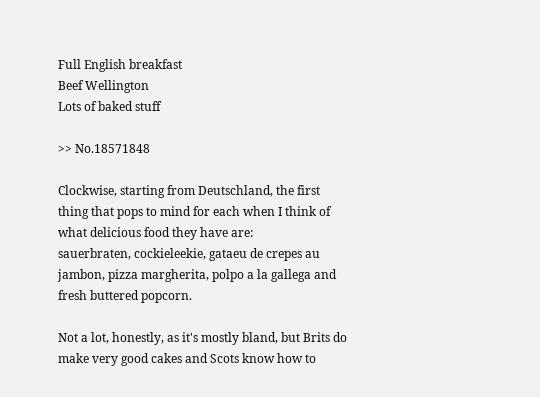Full English breakfast
Beef Wellington
Lots of baked stuff

>> No.18571848

Clockwise, starting from Deutschland, the first thing that pops to mind for each when I think of what delicious food they have are:
sauerbraten, cockieleekie, gataeu de crepes au jambon, pizza margherita, polpo a la gallega and fresh buttered popcorn.

Not a lot, honestly, as it's mostly bland, but Brits do make very good cakes and Scots know how to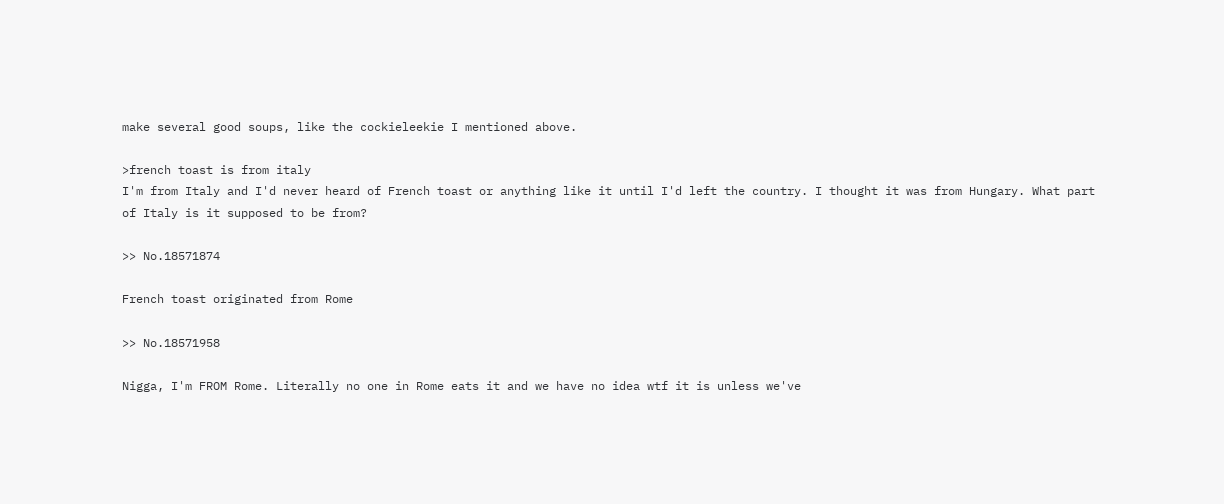make several good soups, like the cockieleekie I mentioned above.

>french toast is from italy
I'm from Italy and I'd never heard of French toast or anything like it until I'd left the country. I thought it was from Hungary. What part of Italy is it supposed to be from?

>> No.18571874

French toast originated from Rome

>> No.18571958

Nigga, I'm FROM Rome. Literally no one in Rome eats it and we have no idea wtf it is unless we've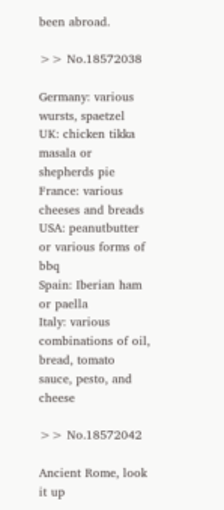been abroad.

>> No.18572038

Germany: various wursts, spaetzel
UK: chicken tikka masala or shepherds pie
France: various cheeses and breads
USA: peanutbutter or various forms of bbq
Spain: Iberian ham or paella
Italy: various combinations of oil, bread, tomato sauce, pesto, and cheese

>> No.18572042

Ancient Rome, look it up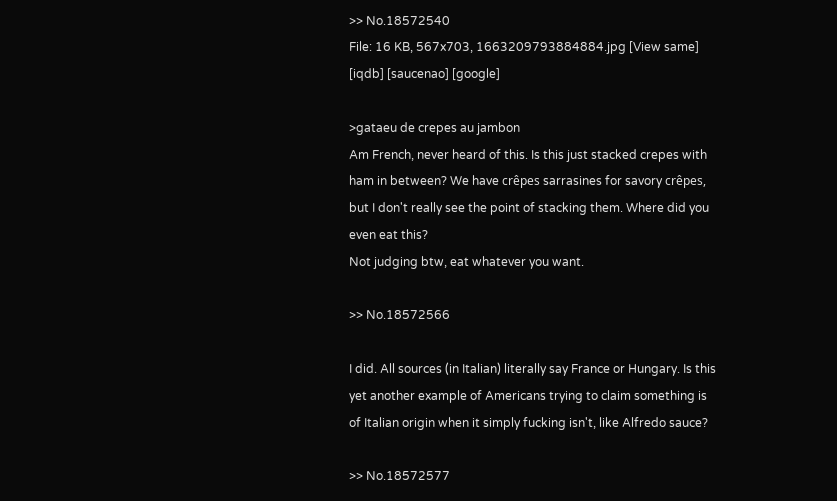>> No.18572540
File: 16 KB, 567x703, 1663209793884884.jpg [View same] [iqdb] [saucenao] [google]

>gataeu de crepes au jambon
Am French, never heard of this. Is this just stacked crepes with ham in between? We have crêpes sarrasines for savory crêpes, but I don't really see the point of stacking them. Where did you even eat this?
Not judging btw, eat whatever you want.

>> No.18572566

I did. All sources (in Italian) literally say France or Hungary. Is this yet another example of Americans trying to claim something is of Italian origin when it simply fucking isn't, like Alfredo sauce?

>> No.18572577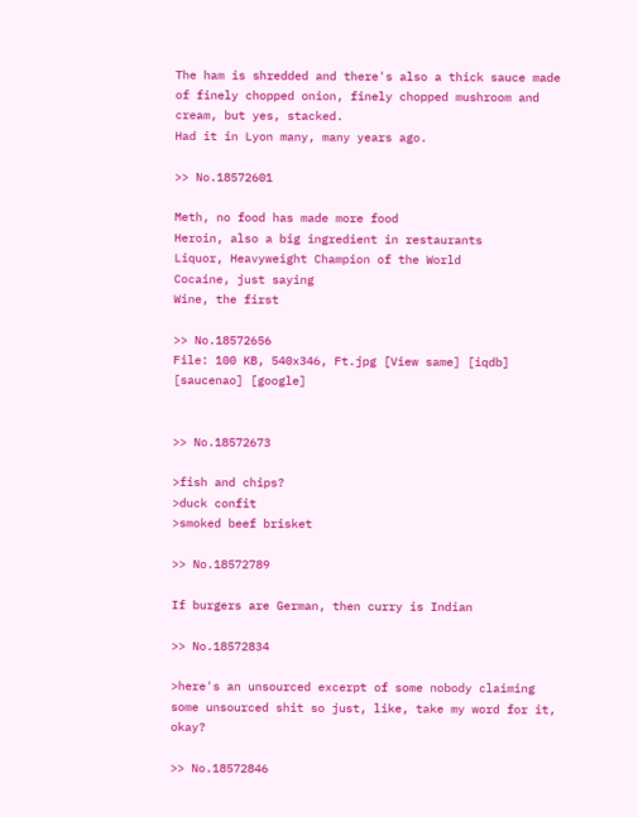The ham is shredded and there's also a thick sauce made of finely chopped onion, finely chopped mushroom and cream, but yes, stacked.
Had it in Lyon many, many years ago.

>> No.18572601

Meth, no food has made more food
Heroin, also a big ingredient in restaurants
Liquor, Heavyweight Champion of the World
Cocaine, just saying
Wine, the first

>> No.18572656
File: 100 KB, 540x346, Ft.jpg [View same] [iqdb] [saucenao] [google]


>> No.18572673

>fish and chips?
>duck confit
>smoked beef brisket

>> No.18572789

If burgers are German, then curry is Indian

>> No.18572834

>here's an unsourced excerpt of some nobody claiming some unsourced shit so just, like, take my word for it, okay?

>> No.18572846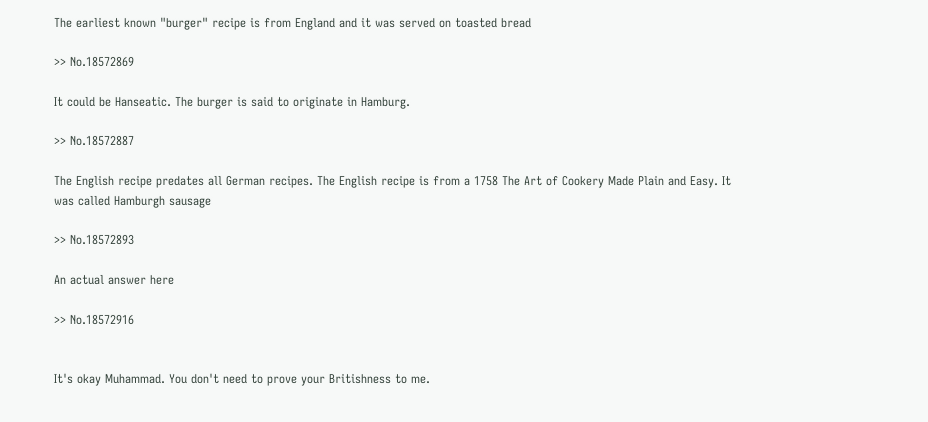The earliest known "burger" recipe is from England and it was served on toasted bread

>> No.18572869

It could be Hanseatic. The burger is said to originate in Hamburg.

>> No.18572887

The English recipe predates all German recipes. The English recipe is from a 1758 The Art of Cookery Made Plain and Easy. It was called Hamburgh sausage

>> No.18572893

An actual answer here

>> No.18572916


It's okay Muhammad. You don't need to prove your Britishness to me.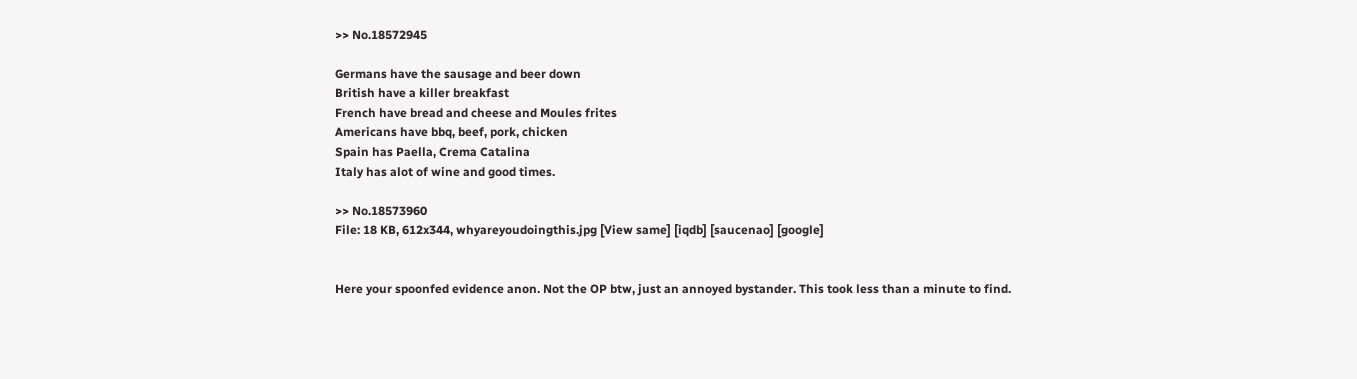>> No.18572945

Germans have the sausage and beer down
British have a killer breakfast
French have bread and cheese and Moules frites
Americans have bbq, beef, pork, chicken
Spain has Paella, Crema Catalina
Italy has alot of wine and good times.

>> No.18573960
File: 18 KB, 612x344, whyareyoudoingthis.jpg [View same] [iqdb] [saucenao] [google]


Here your spoonfed evidence anon. Not the OP btw, just an annoyed bystander. This took less than a minute to find.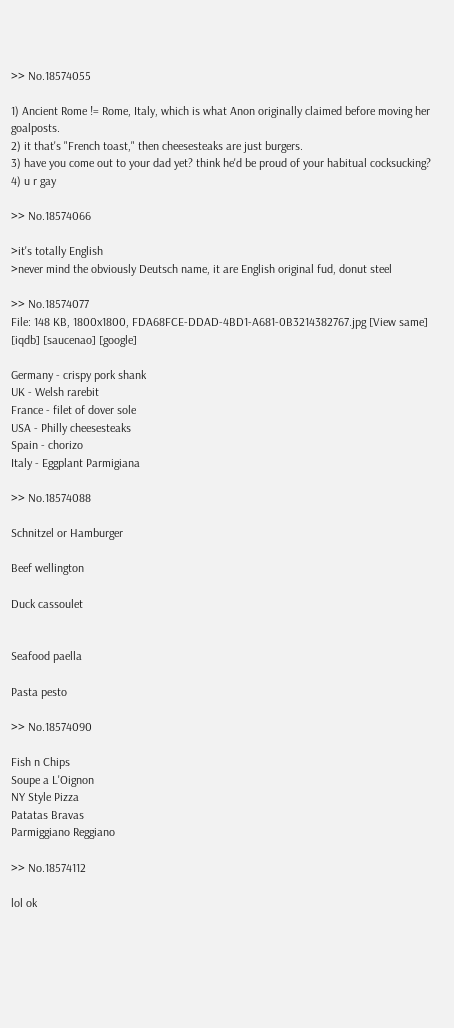>> No.18574055

1) Ancient Rome != Rome, Italy, which is what Anon originally claimed before moving her goalposts.
2) it that's "French toast," then cheesesteaks are just burgers.
3) have you come out to your dad yet? think he'd be proud of your habitual cocksucking?
4) u r gay

>> No.18574066

>it's totally English
>never mind the obviously Deutsch name, it are English original fud, donut steel

>> No.18574077
File: 148 KB, 1800x1800, FDA68FCE-DDAD-4BD1-A681-0B3214382767.jpg [View same] [iqdb] [saucenao] [google]

Germany - crispy pork shank
UK - Welsh rarebit
France - filet of dover sole
USA - Philly cheesesteaks
Spain - chorizo
Italy - Eggplant Parmigiana

>> No.18574088

Schnitzel or Hamburger

Beef wellington

Duck cassoulet


Seafood paella

Pasta pesto

>> No.18574090

Fish n Chips
Soupe a L'Oignon
NY Style Pizza
Patatas Bravas
Parmiggiano Reggiano

>> No.18574112

lol ok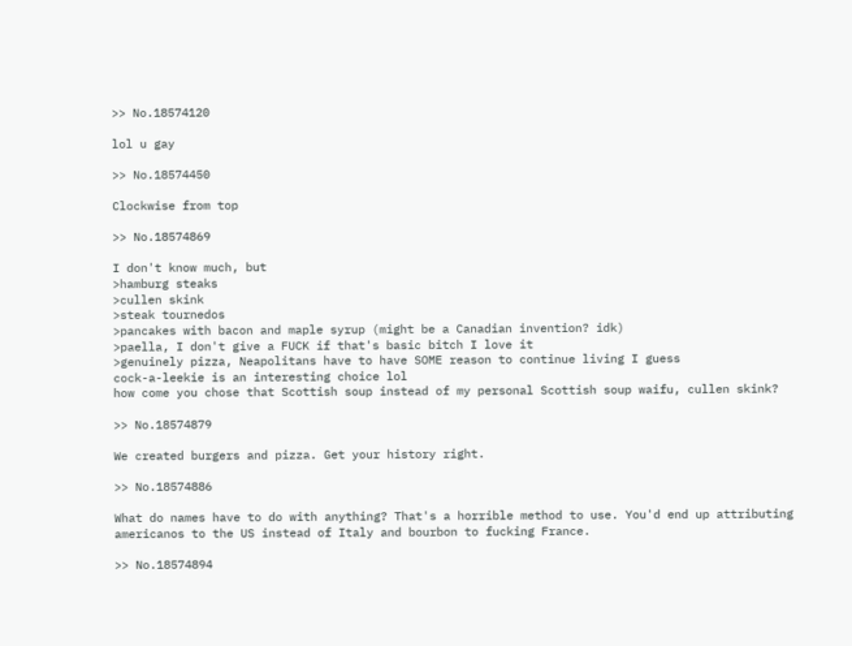>> No.18574120

lol u gay

>> No.18574450

Clockwise from top

>> No.18574869

I don't know much, but
>hamburg steaks
>cullen skink
>steak tournedos
>pancakes with bacon and maple syrup (might be a Canadian invention? idk)
>paella, I don't give a FUCK if that's basic bitch I love it
>genuinely pizza, Neapolitans have to have SOME reason to continue living I guess
cock-a-leekie is an interesting choice lol
how come you chose that Scottish soup instead of my personal Scottish soup waifu, cullen skink?

>> No.18574879

We created burgers and pizza. Get your history right.

>> No.18574886

What do names have to do with anything? That's a horrible method to use. You'd end up attributing americanos to the US instead of Italy and bourbon to fucking France.

>> No.18574894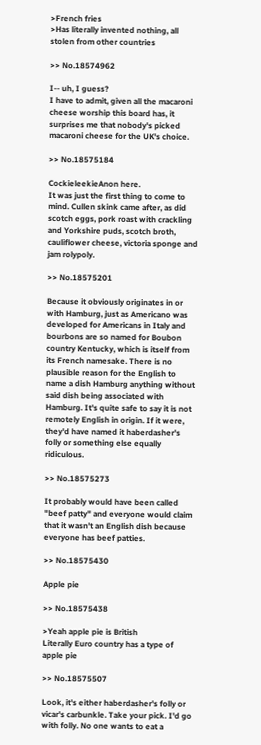>French fries
>Has literally invented nothing, all stolen from other countries

>> No.18574962

I-- uh, I guess?
I have to admit, given all the macaroni cheese worship this board has, it surprises me that nobody's picked macaroni cheese for the UK's choice.

>> No.18575184

CockieleekieAnon here.
It was just the first thing to come to mind. Cullen skink came after, as did scotch eggs, pork roast with crackling and Yorkshire puds, scotch broth, cauliflower cheese, victoria sponge and jam rolypoly.

>> No.18575201

Because it obviously originates in or with Hamburg, just as Americano was developed for Americans in Italy and bourbons are so named for Boubon country Kentucky, which is itself from its French namesake. There is no plausible reason for the English to name a dish Hamburg anything without said dish being associated with Hamburg. It's quite safe to say it is not remotely English in origin. If it were, they'd have named it haberdasher's folly or something else equally ridiculous.

>> No.18575273

It probably would have been called "beef patty" and everyone would claim that it wasn't an English dish because everyone has beef patties.

>> No.18575430

Apple pie

>> No.18575438

>Yeah apple pie is British
Literally Euro country has a type of apple pie

>> No.18575507

Look, it's either haberdasher's folly or vicar's carbunkle. Take your pick. I'd go with folly. No one wants to eat a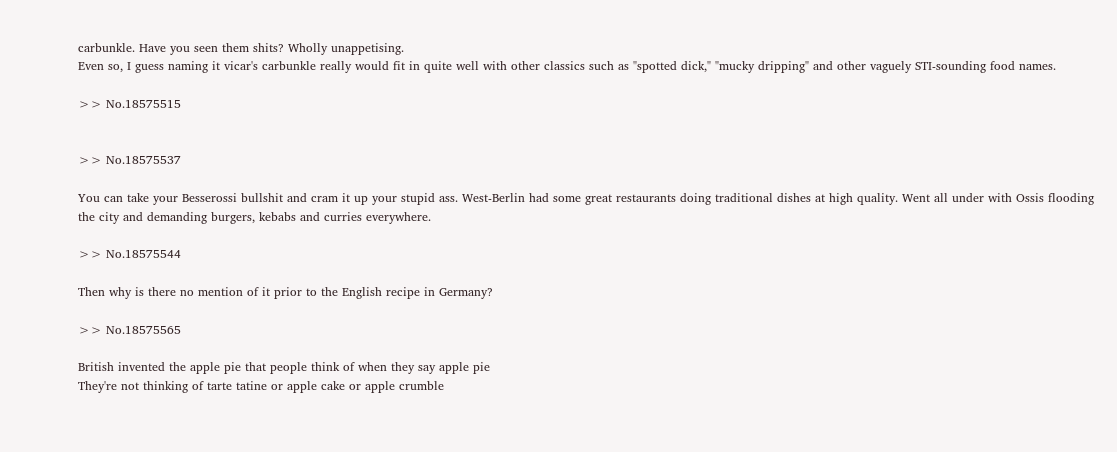carbunkle. Have you seen them shits? Wholly unappetising.
Even so, I guess naming it vicar's carbunkle really would fit in quite well with other classics such as "spotted dick," "mucky dripping" and other vaguely STI-sounding food names.

>> No.18575515


>> No.18575537

You can take your Besserossi bullshit and cram it up your stupid ass. West-Berlin had some great restaurants doing traditional dishes at high quality. Went all under with Ossis flooding the city and demanding burgers, kebabs and curries everywhere.

>> No.18575544

Then why is there no mention of it prior to the English recipe in Germany?

>> No.18575565

British invented the apple pie that people think of when they say apple pie
They're not thinking of tarte tatine or apple cake or apple crumble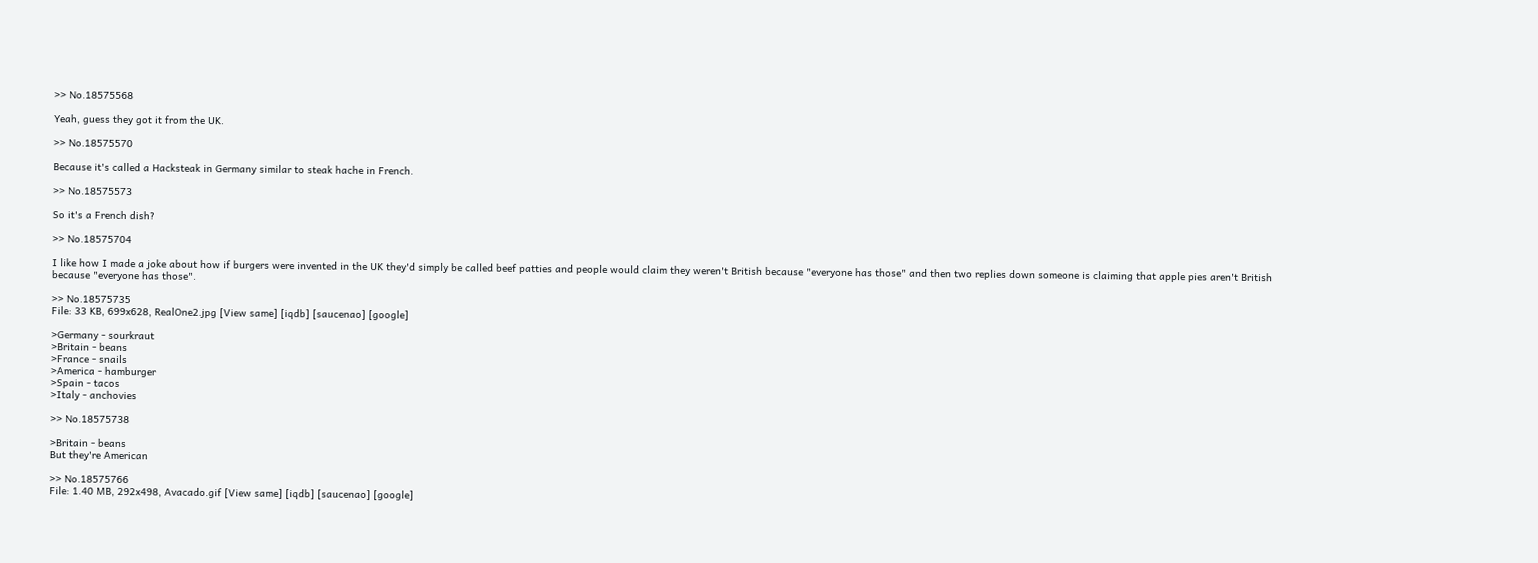>> No.18575568

Yeah, guess they got it from the UK.

>> No.18575570

Because it's called a Hacksteak in Germany similar to steak hache in French.

>> No.18575573

So it's a French dish?

>> No.18575704

I like how I made a joke about how if burgers were invented in the UK they'd simply be called beef patties and people would claim they weren't British because "everyone has those" and then two replies down someone is claiming that apple pies aren't British because "everyone has those".

>> No.18575735
File: 33 KB, 699x628, RealOne2.jpg [View same] [iqdb] [saucenao] [google]

>Germany - sourkraut
>Britain - beans
>France - snails
>America - hamburger
>Spain - tacos
>Italy - anchovies

>> No.18575738

>Britain - beans
But they're American

>> No.18575766
File: 1.40 MB, 292x498, Avacado.gif [View same] [iqdb] [saucenao] [google]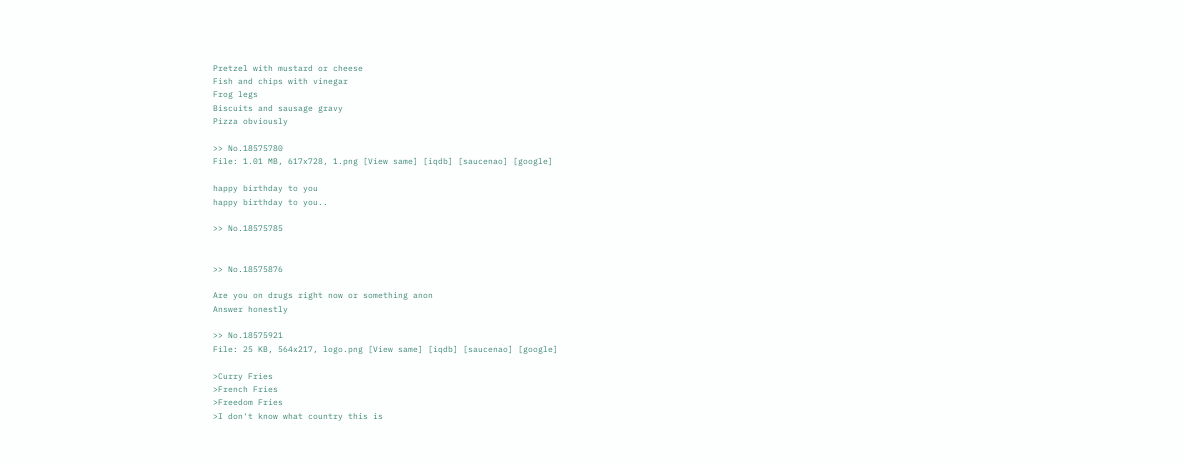Pretzel with mustard or cheese
Fish and chips with vinegar
Frog legs
Biscuits and sausage gravy
Pizza obviously

>> No.18575780
File: 1.01 MB, 617x728, 1.png [View same] [iqdb] [saucenao] [google]

happy birthday to you
happy birthday to you..

>> No.18575785


>> No.18575876

Are you on drugs right now or something anon
Answer honestly

>> No.18575921
File: 25 KB, 564x217, logo.png [View same] [iqdb] [saucenao] [google]

>Curry Fries
>French Fries
>Freedom Fries
>I don't know what country this is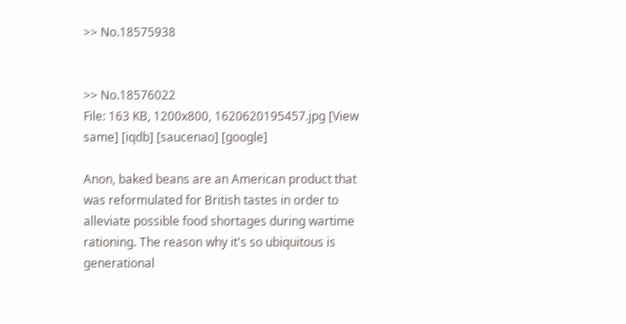>> No.18575938


>> No.18576022
File: 163 KB, 1200x800, 1620620195457.jpg [View same] [iqdb] [saucenao] [google]

Anon, baked beans are an American product that was reformulated for British tastes in order to alleviate possible food shortages during wartime rationing. The reason why it's so ubiquitous is generational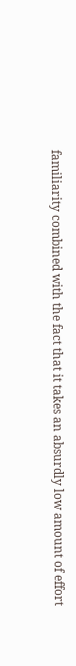familiarity combined with the fact that it takes an absurdly low amount of effort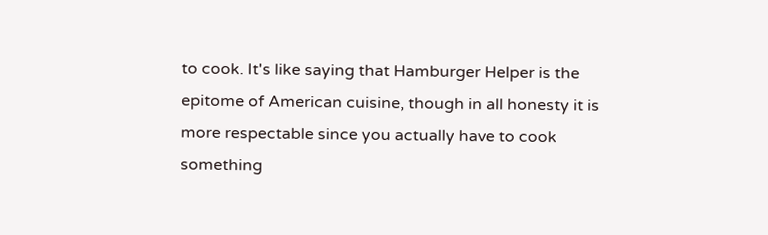to cook. It's like saying that Hamburger Helper is the epitome of American cuisine, though in all honesty it is more respectable since you actually have to cook something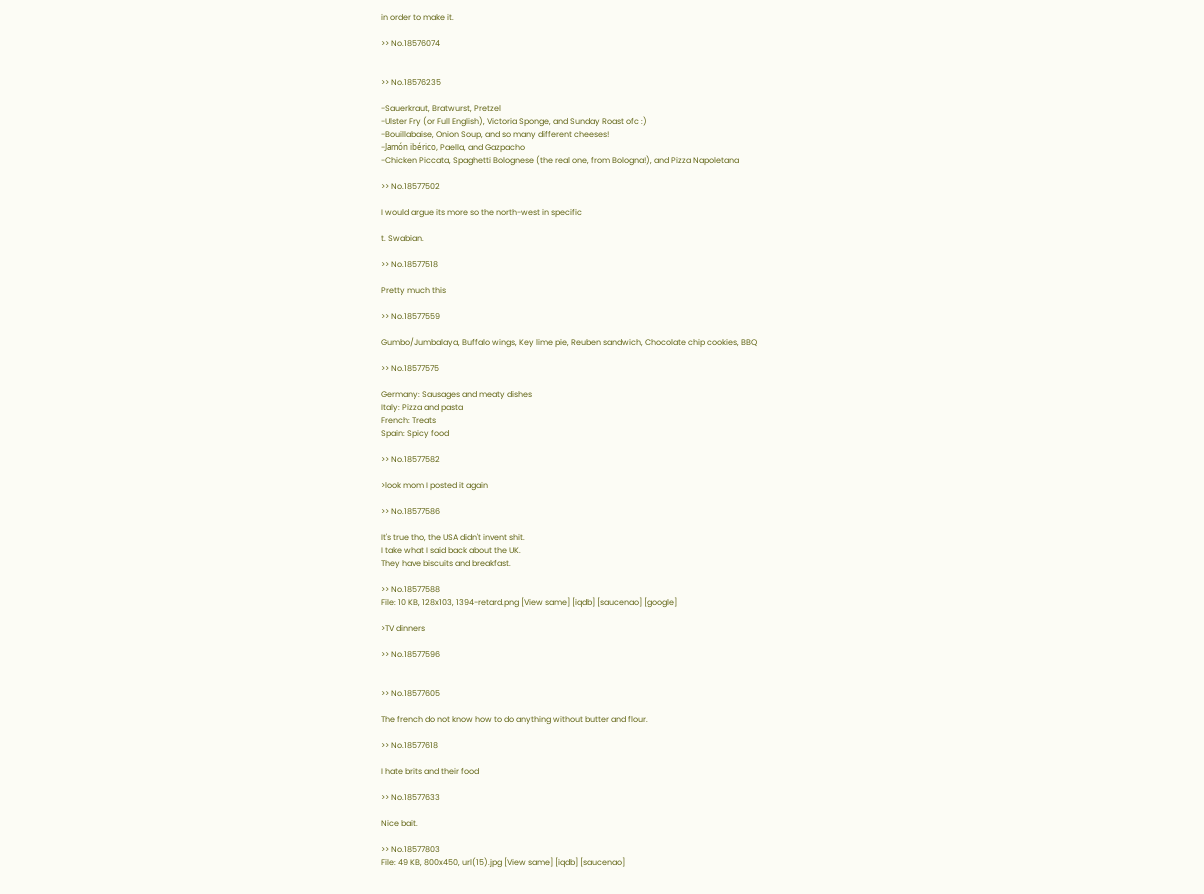in order to make it.

>> No.18576074


>> No.18576235

-Sauerkraut, Bratwurst, Pretzel
-Ulster Fry (or Full English), Victoria Sponge, and Sunday Roast ofc :)
-Bouillabaise, Onion Soup, and so many different cheeses!
-Jamón ibérico, Paella, and Gazpacho
-Chicken Piccata, Spaghetti Bolognese (the real one, from Bologna!), and Pizza Napoletana

>> No.18577502

I would argue its more so the north-west in specific

t. Swabian.

>> No.18577518

Pretty much this

>> No.18577559

Gumbo/Jumbalaya, Buffalo wings, Key lime pie, Reuben sandwich, Chocolate chip cookies, BBQ

>> No.18577575

Germany: Sausages and meaty dishes
Italy: Pizza and pasta
French: Treats
Spain: Spicy food

>> No.18577582

>look mom I posted it again

>> No.18577586

It's true tho, the USA didn't invent shit.
I take what I said back about the UK.
They have biscuits and breakfast.

>> No.18577588
File: 10 KB, 128x103, 1394-retard.png [View same] [iqdb] [saucenao] [google]

>TV dinners

>> No.18577596


>> No.18577605

The french do not know how to do anything without butter and flour.

>> No.18577618

I hate brits and their food

>> No.18577633

Nice bait.

>> No.18577803
File: 49 KB, 800x450, url(15).jpg [View same] [iqdb] [saucenao]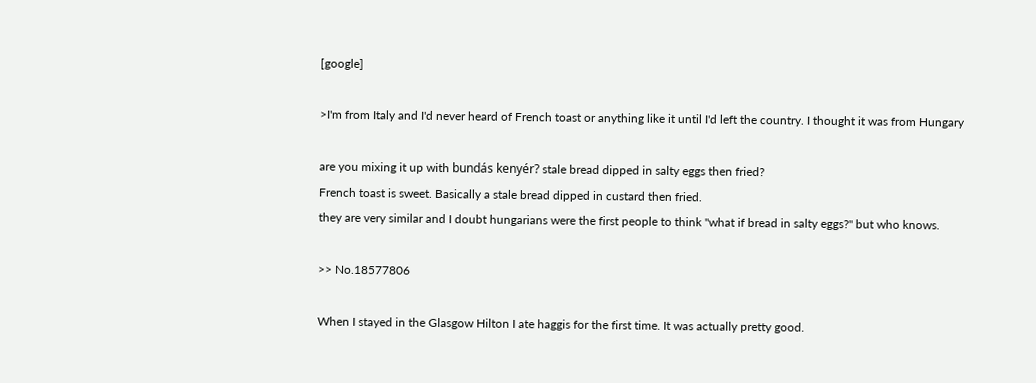[google]

>I'm from Italy and I'd never heard of French toast or anything like it until I'd left the country. I thought it was from Hungary

are you mixing it up with bundás kenyér? stale bread dipped in salty eggs then fried?
French toast is sweet. Basically a stale bread dipped in custard then fried.
they are very similar and I doubt hungarians were the first people to think "what if bread in salty eggs?" but who knows.

>> No.18577806

When I stayed in the Glasgow Hilton I ate haggis for the first time. It was actually pretty good.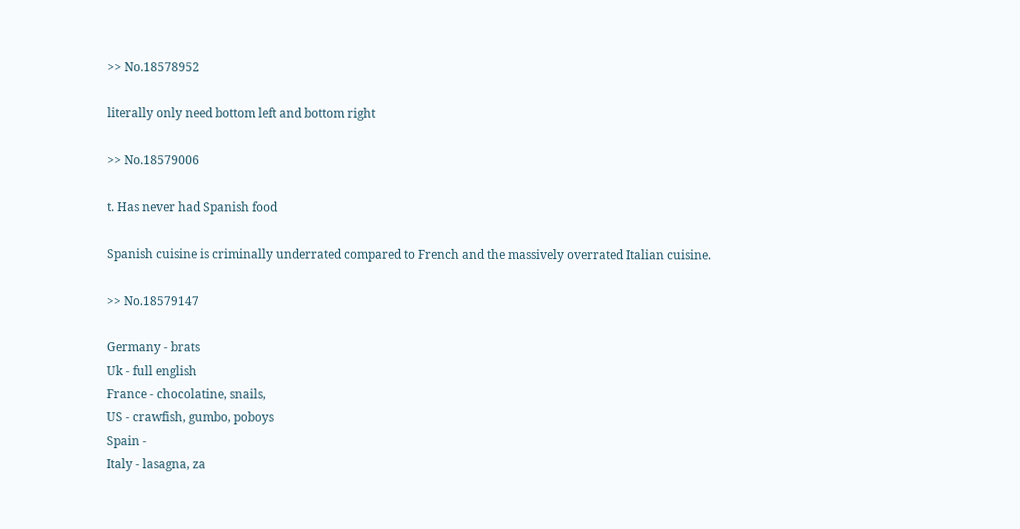>> No.18578952

literally only need bottom left and bottom right

>> No.18579006

t. Has never had Spanish food

Spanish cuisine is criminally underrated compared to French and the massively overrated Italian cuisine.

>> No.18579147

Germany - brats
Uk - full english
France - chocolatine, snails,
US - crawfish, gumbo, poboys
Spain -
Italy - lasagna, za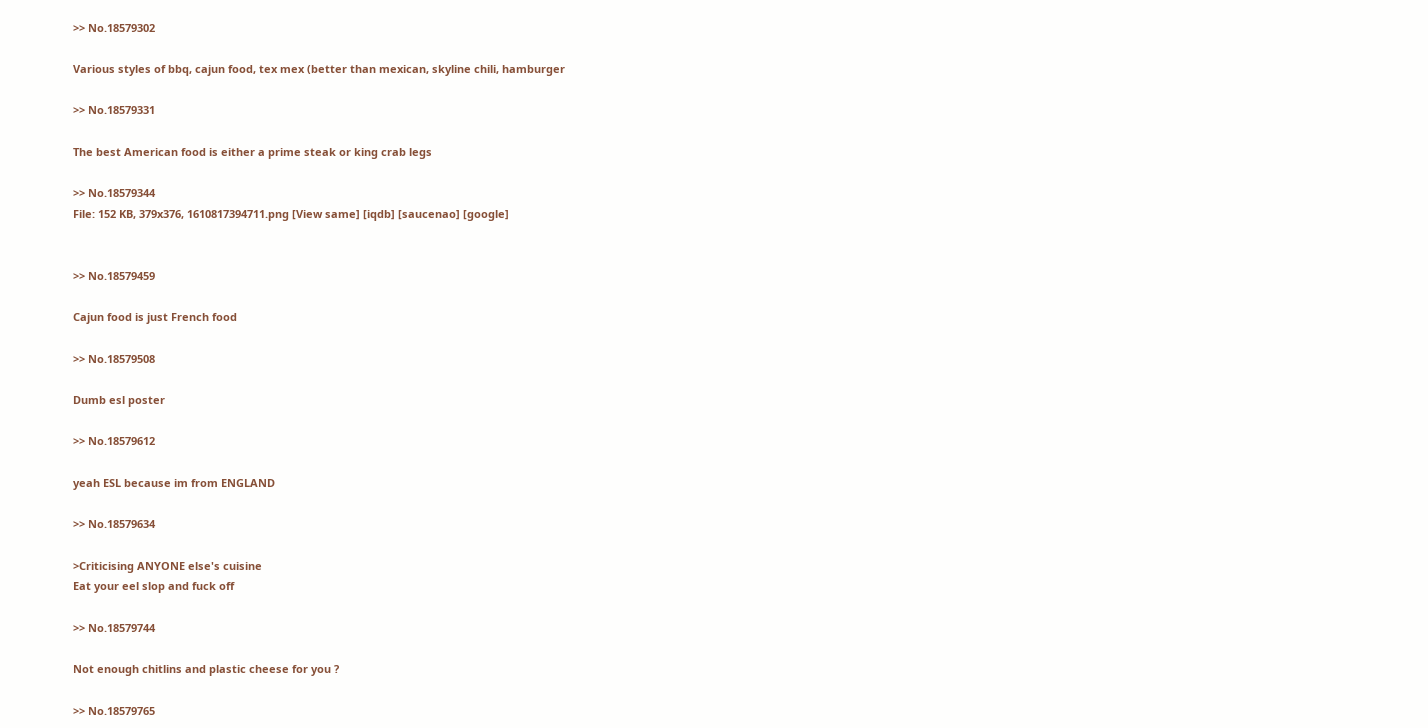>> No.18579302

Various styles of bbq, cajun food, tex mex (better than mexican, skyline chili, hamburger

>> No.18579331

The best American food is either a prime steak or king crab legs

>> No.18579344
File: 152 KB, 379x376, 1610817394711.png [View same] [iqdb] [saucenao] [google]


>> No.18579459

Cajun food is just French food

>> No.18579508

Dumb esl poster

>> No.18579612

yeah ESL because im from ENGLAND

>> No.18579634

>Criticising ANYONE else's cuisine
Eat your eel slop and fuck off

>> No.18579744

Not enough chitlins and plastic cheese for you ?

>> No.18579765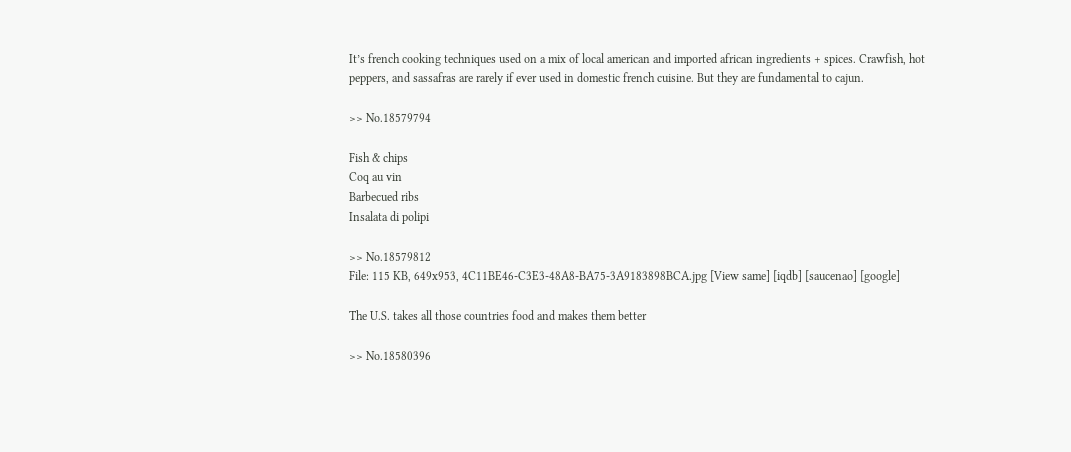It’s french cooking techniques used on a mix of local american and imported african ingredients + spices. Crawfish, hot peppers, and sassafras are rarely if ever used in domestic french cuisine. But they are fundamental to cajun.

>> No.18579794

Fish & chips
Coq au vin
Barbecued ribs
Insalata di polipi

>> No.18579812
File: 115 KB, 649x953, 4C11BE46-C3E3-48A8-BA75-3A9183898BCA.jpg [View same] [iqdb] [saucenao] [google]

The U.S. takes all those countries food and makes them better

>> No.18580396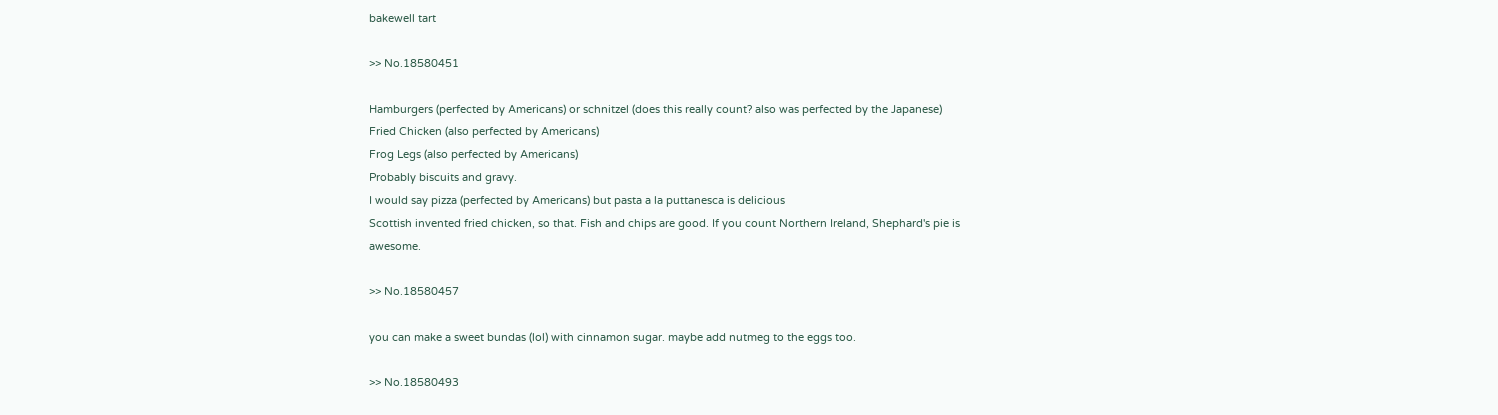bakewell tart

>> No.18580451

Hamburgers (perfected by Americans) or schnitzel (does this really count? also was perfected by the Japanese)
Fried Chicken (also perfected by Americans)
Frog Legs (also perfected by Americans)
Probably biscuits and gravy.
I would say pizza (perfected by Americans) but pasta a la puttanesca is delicious
Scottish invented fried chicken, so that. Fish and chips are good. If you count Northern Ireland, Shephard's pie is awesome.

>> No.18580457

you can make a sweet bundas (lol) with cinnamon sugar. maybe add nutmeg to the eggs too.

>> No.18580493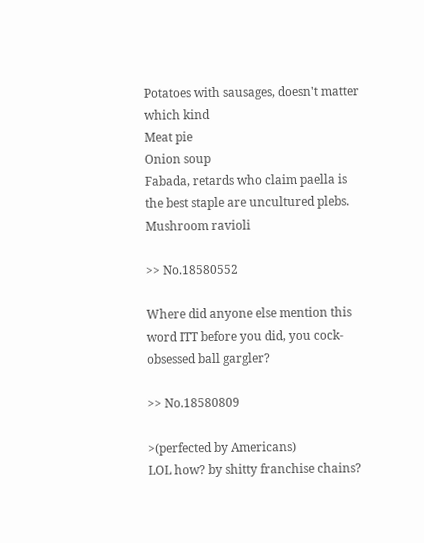Potatoes with sausages, doesn't matter which kind
Meat pie
Onion soup
Fabada, retards who claim paella is the best staple are uncultured plebs.
Mushroom ravioli

>> No.18580552

Where did anyone else mention this word ITT before you did, you cock-obsessed ball gargler?

>> No.18580809

>(perfected by Americans)
LOL how? by shitty franchise chains?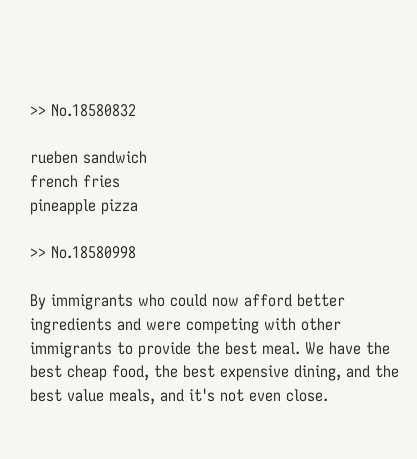>> No.18580832

rueben sandwich
french fries
pineapple pizza

>> No.18580998

By immigrants who could now afford better ingredients and were competing with other immigrants to provide the best meal. We have the best cheap food, the best expensive dining, and the best value meals, and it's not even close.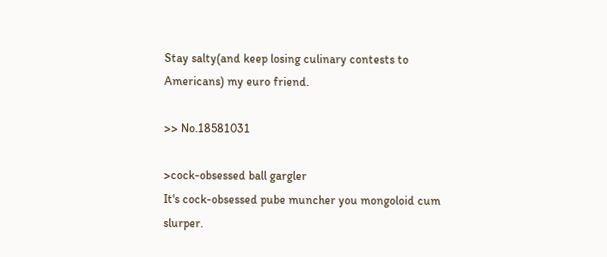Stay salty(and keep losing culinary contests to Americans) my euro friend.

>> No.18581031

>cock-obsessed ball gargler
It's cock-obsessed pube muncher you mongoloid cum slurper.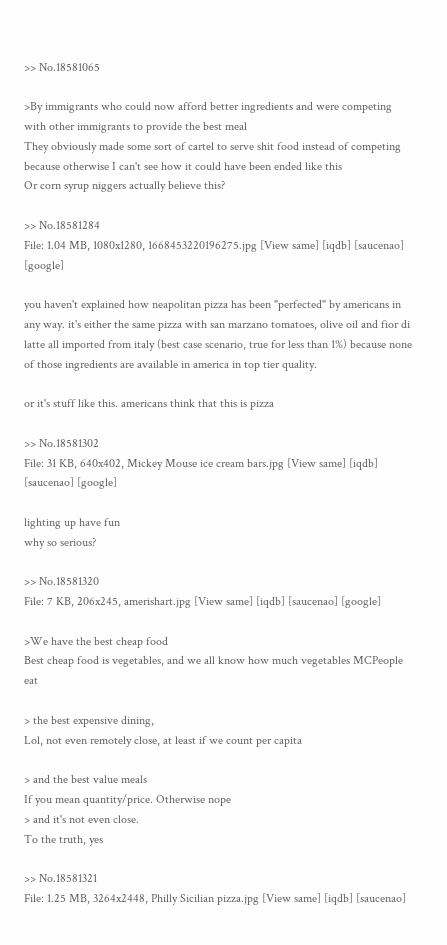>> No.18581065

>By immigrants who could now afford better ingredients and were competing with other immigrants to provide the best meal
They obviously made some sort of cartel to serve shit food instead of competing because otherwise I can't see how it could have been ended like this
Or corn syrup niggers actually believe this?

>> No.18581284
File: 1.04 MB, 1080x1280, 1668453220196275.jpg [View same] [iqdb] [saucenao] [google]

you haven't explained how neapolitan pizza has been "perfected" by americans in any way. it's either the same pizza with san marzano tomatoes, olive oil and fior di latte all imported from italy (best case scenario, true for less than 1%) because none of those ingredients are available in america in top tier quality.

or it's stuff like this. americans think that this is pizza

>> No.18581302
File: 31 KB, 640x402, Mickey Mouse ice cream bars.jpg [View same] [iqdb] [saucenao] [google]

lighting up have fun
why so serious?

>> No.18581320
File: 7 KB, 206x245, amerishart.jpg [View same] [iqdb] [saucenao] [google]

>We have the best cheap food
Best cheap food is vegetables, and we all know how much vegetables MCPeople eat

> the best expensive dining,
Lol, not even remotely close, at least if we count per capita

> and the best value meals
If you mean quantity/price. Otherwise nope
> and it's not even close.
To the truth, yes

>> No.18581321
File: 1.25 MB, 3264x2448, Philly Sicilian pizza.jpg [View same] [iqdb] [saucenao]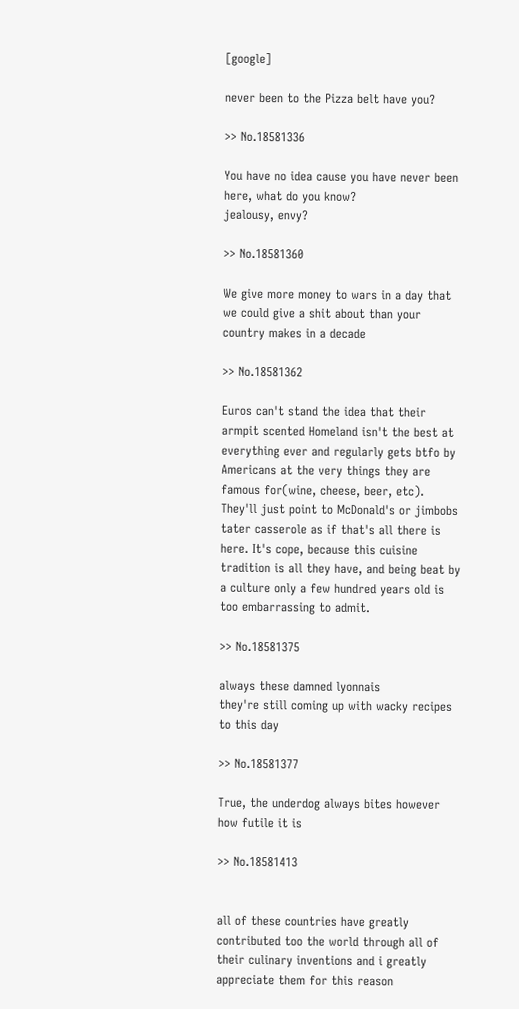[google]

never been to the Pizza belt have you?

>> No.18581336

You have no idea cause you have never been here, what do you know?
jealousy, envy?

>> No.18581360

We give more money to wars in a day that we could give a shit about than your country makes in a decade

>> No.18581362

Euros can't stand the idea that their armpit scented Homeland isn't the best at everything ever and regularly gets btfo by Americans at the very things they are famous for(wine, cheese, beer, etc). They'll just point to McDonald's or jimbobs tater casserole as if that's all there is here. It's cope, because this cuisine tradition is all they have, and being beat by a culture only a few hundred years old is too embarrassing to admit.

>> No.18581375

always these damned lyonnais
they're still coming up with wacky recipes to this day

>> No.18581377

True, the underdog always bites however how futile it is

>> No.18581413


all of these countries have greatly contributed too the world through all of their culinary inventions and i greatly appreciate them for this reason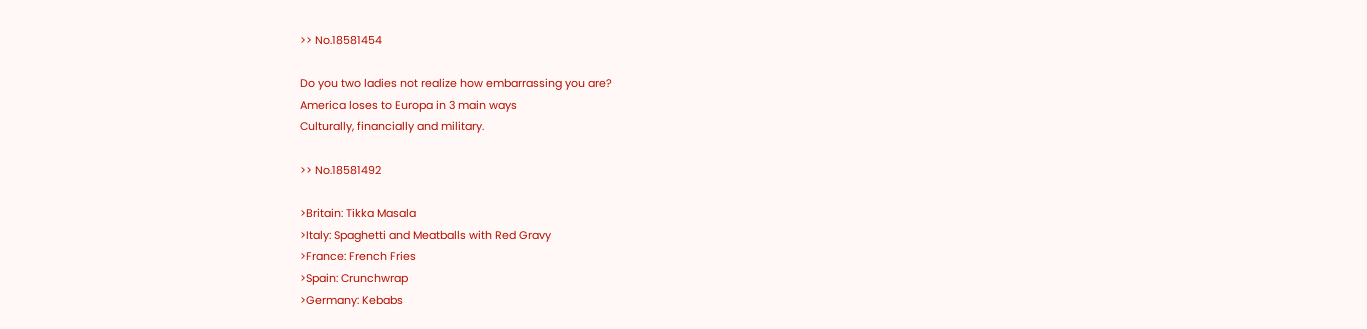>> No.18581454

Do you two ladies not realize how embarrassing you are?
America loses to Europa in 3 main ways
Culturally, financially and military.

>> No.18581492

>Britain: Tikka Masala
>Italy: Spaghetti and Meatballs with Red Gravy
>France: French Fries
>Spain: Crunchwrap
>Germany: Kebabs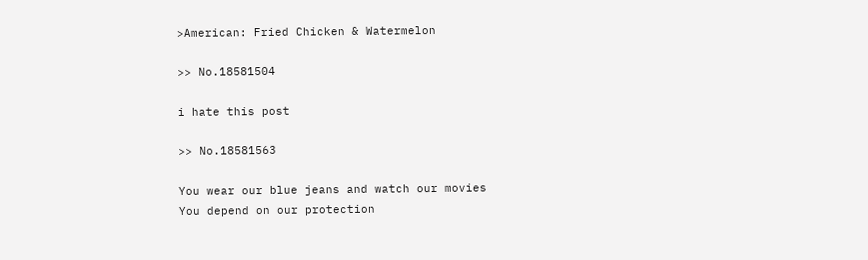>American: Fried Chicken & Watermelon

>> No.18581504

i hate this post

>> No.18581563

You wear our blue jeans and watch our movies
You depend on our protection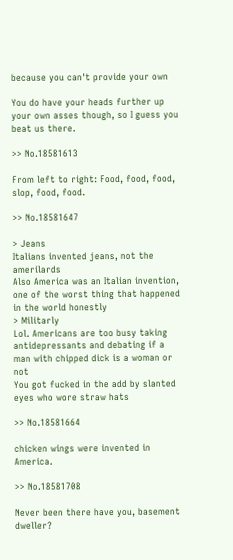because you can't provide your own

You do have your heads further up your own asses though, so I guess you beat us there.

>> No.18581613

From left to right: Food, food, food, slop, food, food.

>> No.18581647

> Jeans
Italians invented jeans, not the amerilards
Also America was an Italian invention, one of the worst thing that happened in the world honestly
> Militarly
Lol. Americans are too busy taking antidepressants and debating if a man with chipped dick is a woman or not
You got fucked in the add by slanted eyes who wore straw hats

>> No.18581664

chicken wings were invented in America.

>> No.18581708

Never been there have you, basement dweller?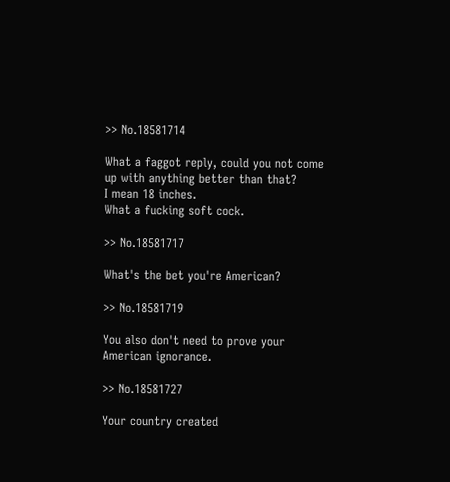>> No.18581714

What a faggot reply, could you not come up with anything better than that?
I mean 18 inches.
What a fucking soft cock.

>> No.18581717

What's the bet you're American?

>> No.18581719

You also don't need to prove your American ignorance.

>> No.18581727

Your country created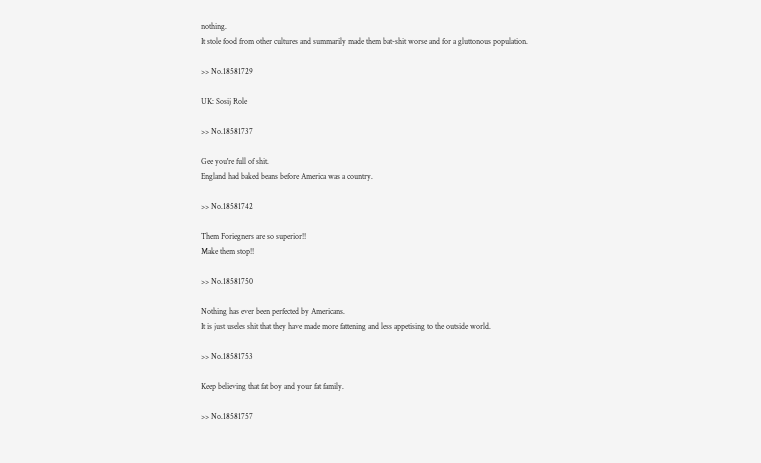nothing.
It stole food from other cultures and summarily made them bat-shit worse and for a gluttonous population.

>> No.18581729

UK: Sosij Role

>> No.18581737

Gee you're full of shit.
England had baked beans before America was a country.

>> No.18581742

Them Foriegners are so superior!!
Make them stop!!

>> No.18581750

Nothing has ever been perfected by Americans.
It is just useles shit that they have made more fattening and less appetising to the outside world.

>> No.18581753

Keep believing that fat boy and your fat family.

>> No.18581757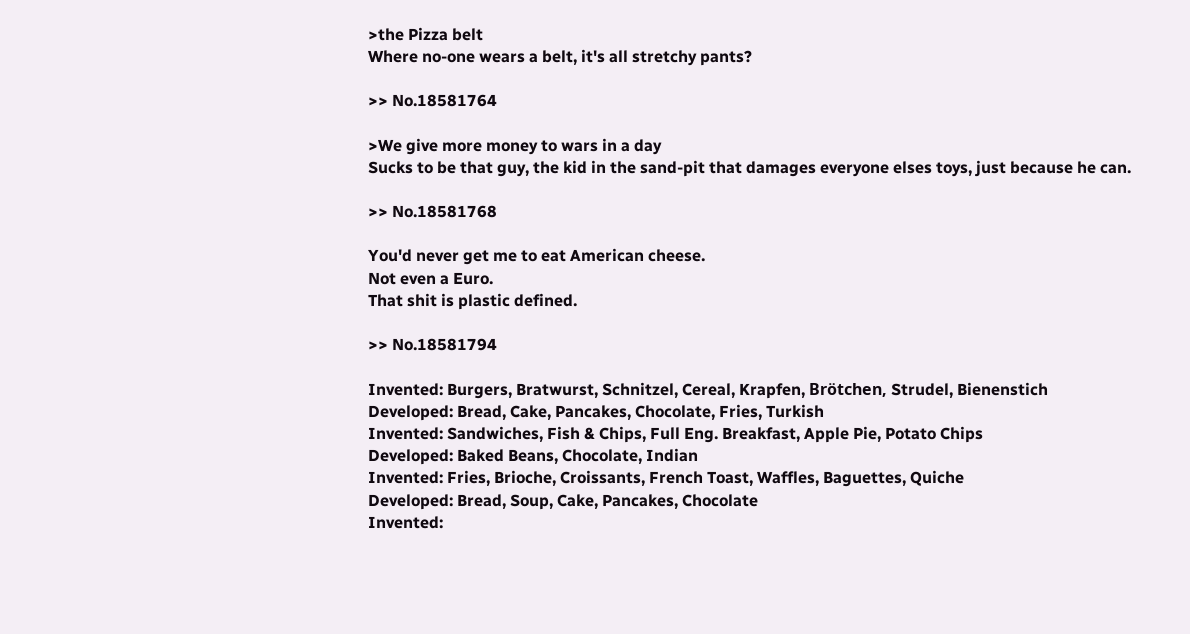>the Pizza belt
Where no-one wears a belt, it's all stretchy pants?

>> No.18581764

>We give more money to wars in a day
Sucks to be that guy, the kid in the sand-pit that damages everyone elses toys, just because he can.

>> No.18581768

You'd never get me to eat American cheese.
Not even a Euro.
That shit is plastic defined.

>> No.18581794

Invented: Burgers, Bratwurst, Schnitzel, Cereal, Krapfen, Brötchen, Strudel, Bienenstich
Developed: Bread, Cake, Pancakes, Chocolate, Fries, Turkish
Invented: Sandwiches, Fish & Chips, Full Eng. Breakfast, Apple Pie, Potato Chips
Developed: Baked Beans, Chocolate, Indian
Invented: Fries, Brioche, Croissants, French Toast, Waffles, Baguettes, Quiche
Developed: Bread, Soup, Cake, Pancakes, Chocolate
Invented: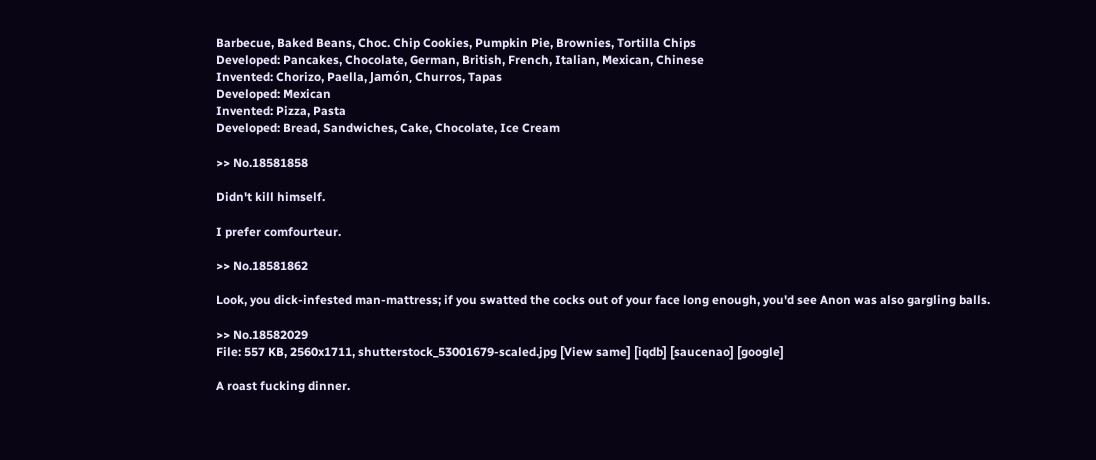Barbecue, Baked Beans, Choc. Chip Cookies, Pumpkin Pie, Brownies, Tortilla Chips
Developed: Pancakes, Chocolate, German, British, French, Italian, Mexican, Chinese
Invented: Chorizo, Paella, Jamón, Churros, Tapas
Developed: Mexican
Invented: Pizza, Pasta
Developed: Bread, Sandwiches, Cake, Chocolate, Ice Cream

>> No.18581858

Didn't kill himself.

I prefer comfourteur.

>> No.18581862

Look, you dick-infested man-mattress; if you swatted the cocks out of your face long enough, you'd see Anon was also gargling balls.

>> No.18582029
File: 557 KB, 2560x1711, shutterstock_53001679-scaled.jpg [View same] [iqdb] [saucenao] [google]

A roast fucking dinner.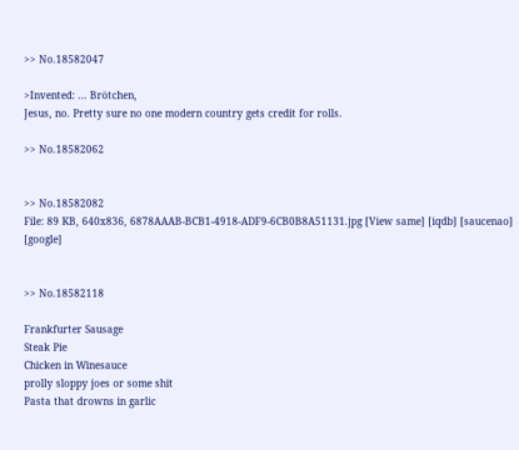>> No.18582047

>Invented: ... Brötchen,
Jesus, no. Pretty sure no one modern country gets credit for rolls.

>> No.18582062


>> No.18582082
File: 89 KB, 640x836, 6878AAAB-BCB1-4918-ADF9-6CB0B8A51131.jpg [View same] [iqdb] [saucenao] [google]


>> No.18582118

Frankfurter Sausage
Steak Pie
Chicken in Winesauce
prolly sloppy joes or some shit
Pasta that drowns in garlic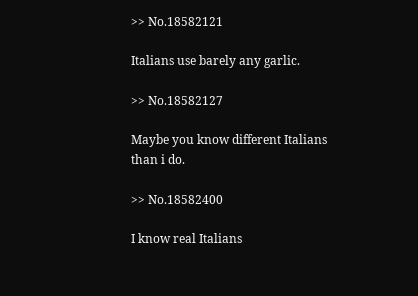>> No.18582121

Italians use barely any garlic.

>> No.18582127

Maybe you know different Italians than i do.

>> No.18582400

I know real Italians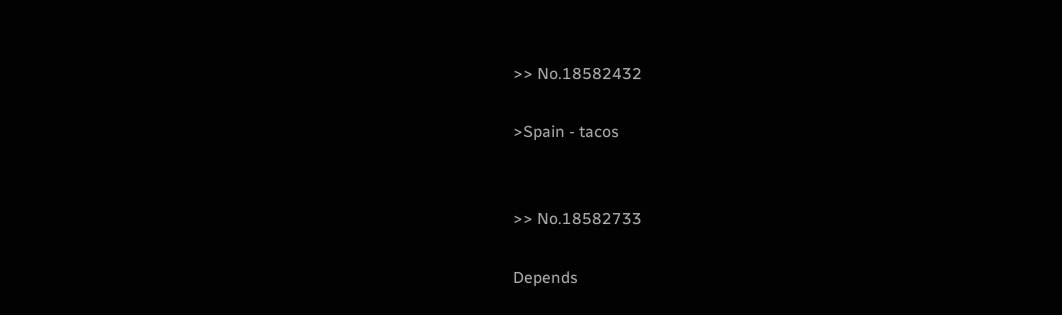>> No.18582432

>Spain - tacos


>> No.18582733

Depends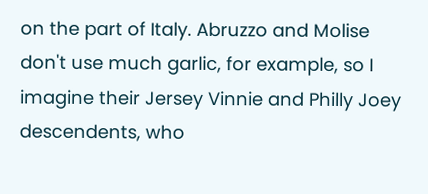on the part of Italy. Abruzzo and Molise don't use much garlic, for example, so I imagine their Jersey Vinnie and Philly Joey descendents, who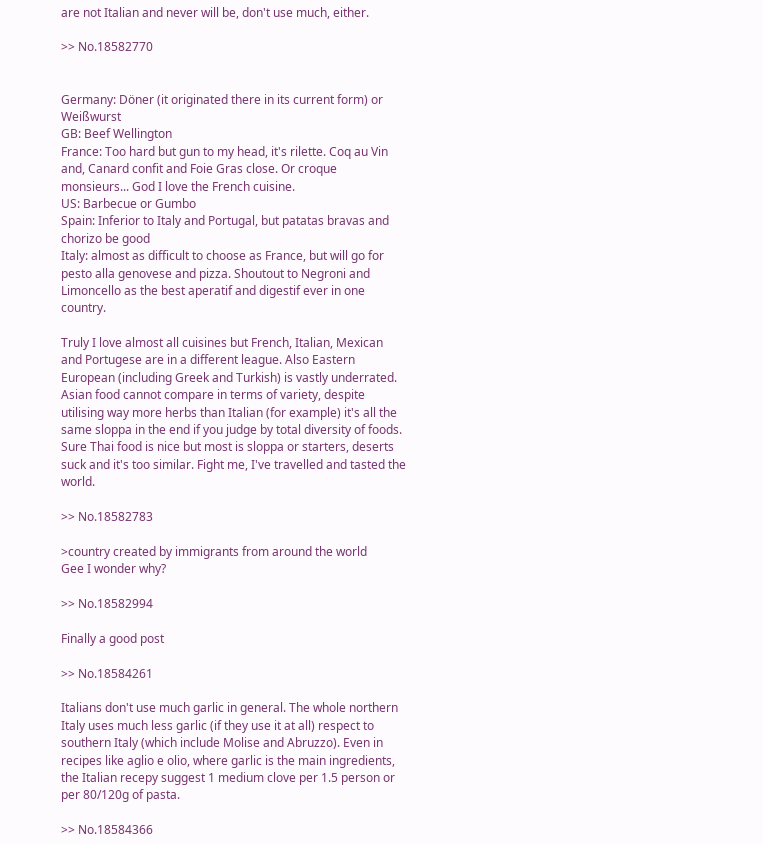are not Italian and never will be, don't use much, either.

>> No.18582770


Germany: Döner (it originated there in its current form) or Weißwurst
GB: Beef Wellington
France: Too hard but gun to my head, it's rilette. Coq au Vin and, Canard confit and Foie Gras close. Or croque monsieurs... God I love the French cuisine.
US: Barbecue or Gumbo
Spain: Inferior to Italy and Portugal, but patatas bravas and chorizo be good
Italy: almost as difficult to choose as France, but will go for pesto alla genovese and pizza. Shoutout to Negroni and Limoncello as the best aperatif and digestif ever in one country.

Truly I love almost all cuisines but French, Italian, Mexican and Portugese are in a different league. Also Eastern European (including Greek and Turkish) is vastly underrated. Asian food cannot compare in terms of variety, despite utilising way more herbs than Italian (for example) it's all the same sloppa in the end if you judge by total diversity of foods. Sure Thai food is nice but most is sloppa or starters, deserts suck and it's too similar. Fight me, I've travelled and tasted the world.

>> No.18582783

>country created by immigrants from around the world
Gee I wonder why?

>> No.18582994

Finally a good post

>> No.18584261

Italians don't use much garlic in general. The whole northern Italy uses much less garlic (if they use it at all) respect to southern Italy (which include Molise and Abruzzo). Even in recipes like aglio e olio, where garlic is the main ingredients, the Italian recepy suggest 1 medium clove per 1.5 person or per 80/120g of pasta.

>> No.18584366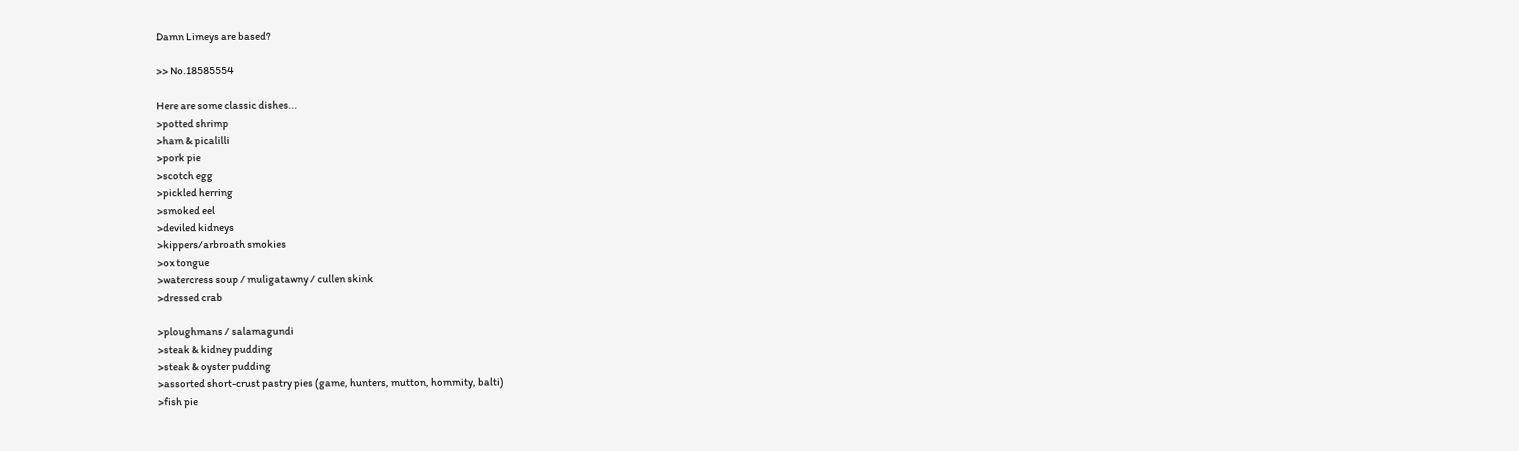Damn Limeys are based?

>> No.18585554

Here are some classic dishes...
>potted shrimp
>ham & picalilli
>pork pie
>scotch egg
>pickled herring
>smoked eel
>deviled kidneys
>kippers/arbroath smokies
>ox tongue
>watercress soup / muligatawny / cullen skink
>dressed crab

>ploughmans / salamagundi
>steak & kidney pudding
>steak & oyster pudding
>assorted short-crust pastry pies (game, hunters, mutton, hommity, balti)
>fish pie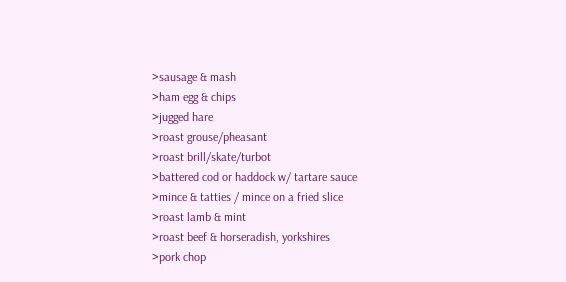>sausage & mash
>ham egg & chips
>jugged hare
>roast grouse/pheasant
>roast brill/skate/turbot
>battered cod or haddock w/ tartare sauce
>mince & tatties / mince on a fried slice
>roast lamb & mint
>roast beef & horseradish, yorkshires
>pork chop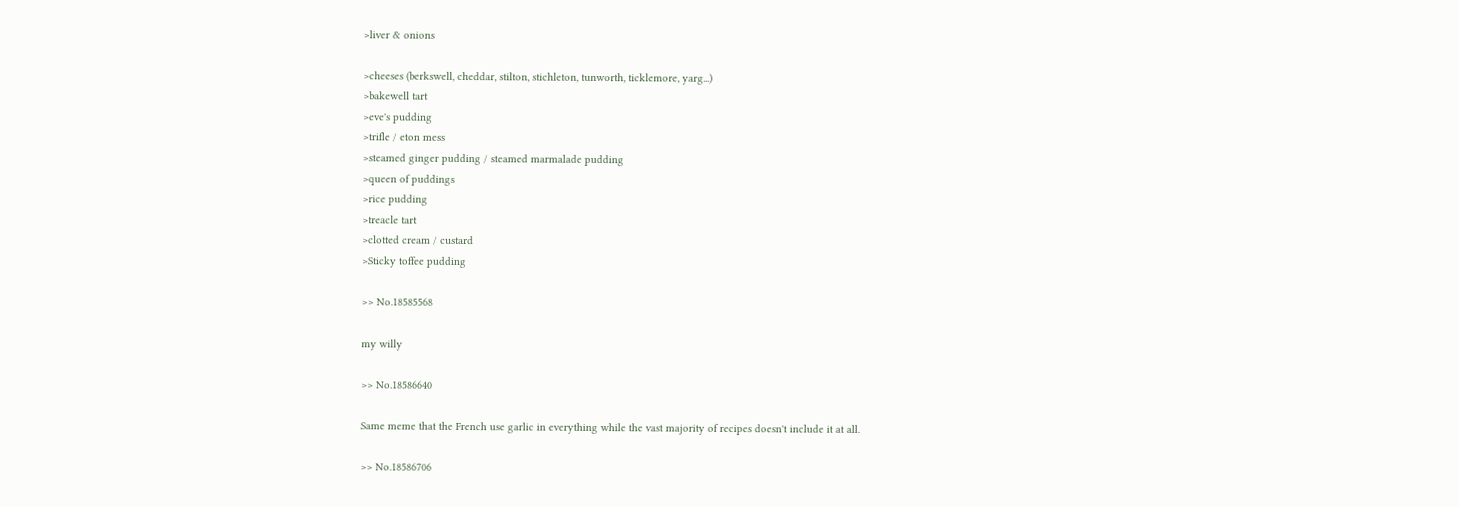>liver & onions

>cheeses (berkswell, cheddar, stilton, stichleton, tunworth, ticklemore, yarg...)
>bakewell tart
>eve's pudding
>trifle / eton mess
>steamed ginger pudding / steamed marmalade pudding
>queen of puddings
>rice pudding
>treacle tart
>clotted cream / custard
>Sticky toffee pudding

>> No.18585568

my willy

>> No.18586640

Same meme that the French use garlic in everything while the vast majority of recipes doesn't include it at all.

>> No.18586706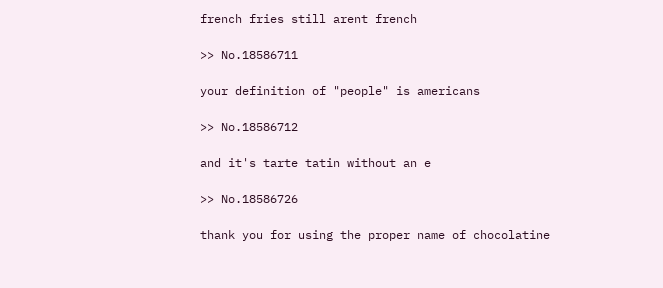french fries still arent french

>> No.18586711

your definition of "people" is americans

>> No.18586712

and it's tarte tatin without an e

>> No.18586726

thank you for using the proper name of chocolatine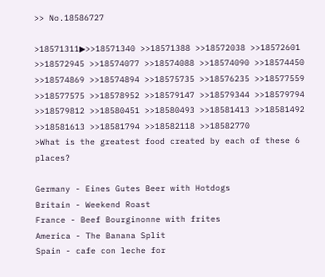>> No.18586727

>18571311▶>>18571340 >>18571388 >>18572038 >>18572601 >>18572945 >>18574077 >>18574088 >>18574090 >>18574450 >>18574869 >>18574894 >>18575735 >>18576235 >>18577559 >>18577575 >>18578952 >>18579147 >>18579344 >>18579794 >>18579812 >>18580451 >>18580493 >>18581413 >>18581492 >>18581613 >>18581794 >>18582118 >>18582770
>What is the greatest food created by each of these 6 places?

Germany - Eines Gutes Beer with Hotdogs
Britain - Weekend Roast
France - Beef Bourginonne with frites
America - The Banana Split
Spain - cafe con leche for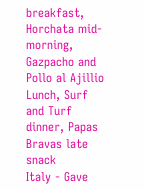breakfast, Horchata mid-morning, Gazpacho and Pollo al Ajillio Lunch, Surf and Turf dinner, Papas Bravas late snack
Italy - Gave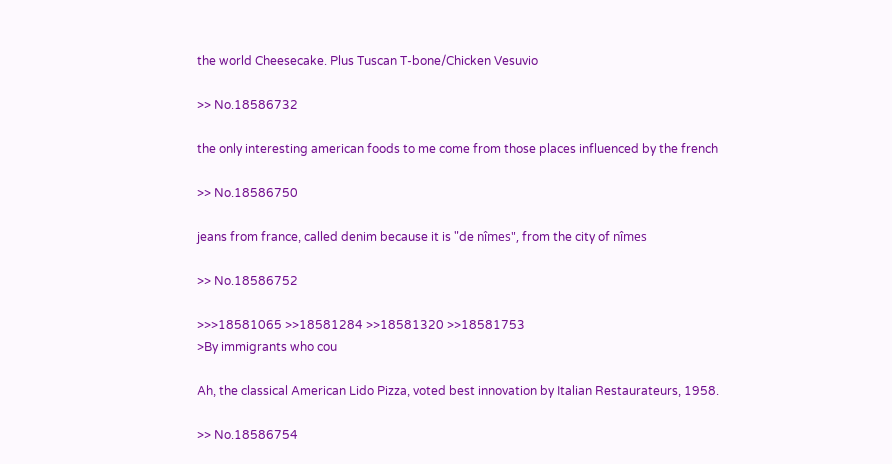the world Cheesecake. Plus Tuscan T-bone/Chicken Vesuvio

>> No.18586732

the only interesting american foods to me come from those places influenced by the french

>> No.18586750

jeans from france, called denim because it is "de nîmes", from the city of nîmes

>> No.18586752

>>>18581065 >>18581284 >>18581320 >>18581753
>By immigrants who cou

Ah, the classical American Lido Pizza, voted best innovation by Italian Restaurateurs, 1958.

>> No.18586754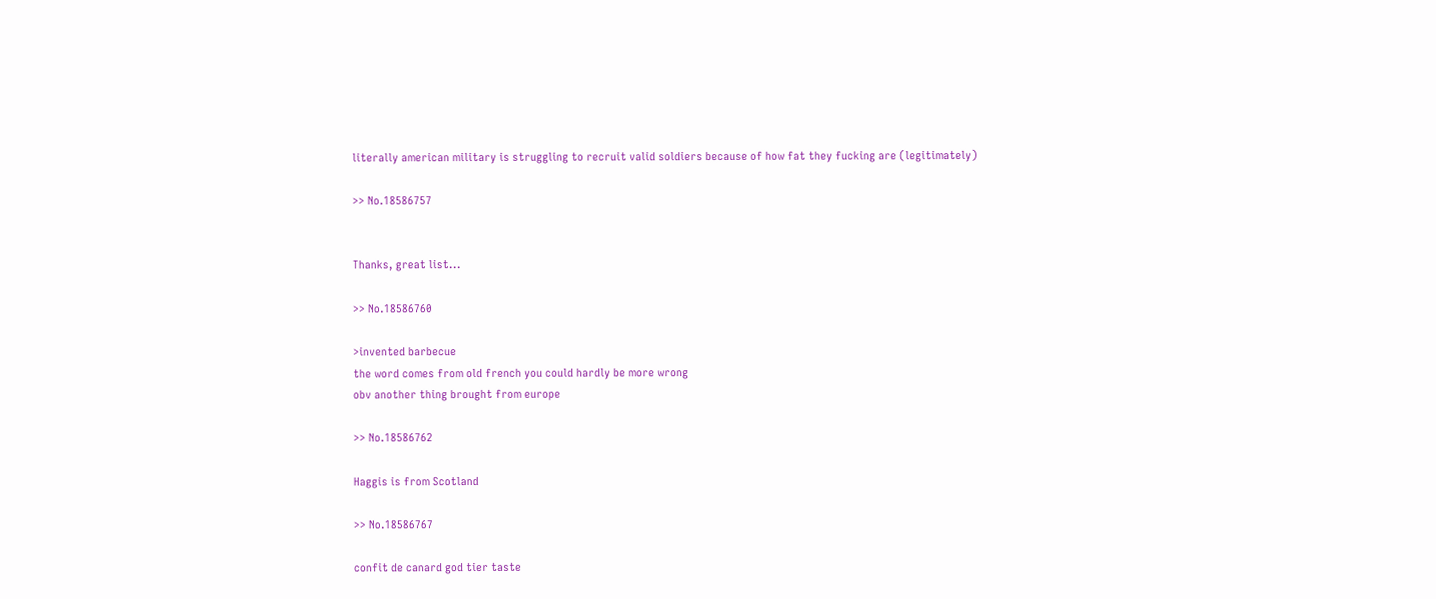literally american military is struggling to recruit valid soldiers because of how fat they fucking are (legitimately)

>> No.18586757


Thanks, great list...

>> No.18586760

>invented barbecue
the word comes from old french you could hardly be more wrong
obv another thing brought from europe

>> No.18586762

Haggis is from Scotland

>> No.18586767

confit de canard god tier taste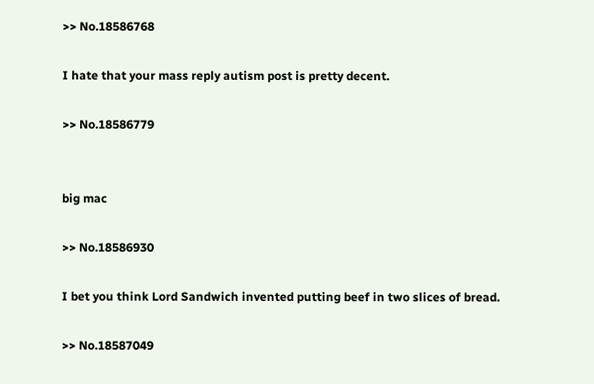>> No.18586768

I hate that your mass reply autism post is pretty decent.

>> No.18586779


big mac

>> No.18586930

I bet you think Lord Sandwich invented putting beef in two slices of bread.

>> No.18587049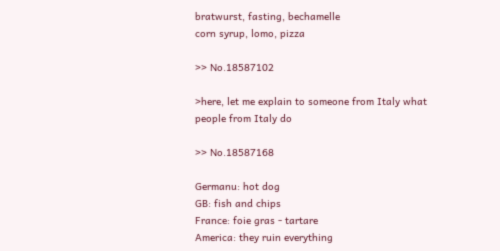bratwurst, fasting, bechamelle
corn syrup, lomo, pizza

>> No.18587102

>here, let me explain to someone from Italy what people from Italy do

>> No.18587168

Germanu: hot dog
GB: fish and chips
France: foie gras - tartare
America: they ruin everything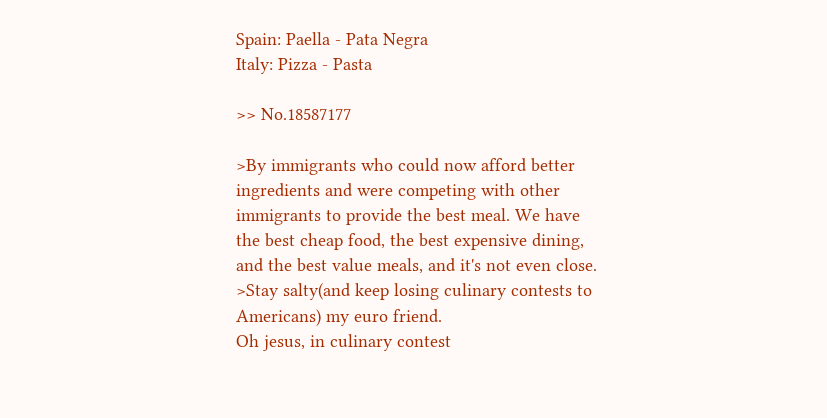Spain: Paella - Pata Negra
Italy: Pizza - Pasta

>> No.18587177

>By immigrants who could now afford better ingredients and were competing with other immigrants to provide the best meal. We have the best cheap food, the best expensive dining, and the best value meals, and it's not even close.
>Stay salty(and keep losing culinary contests to Americans) my euro friend.
Oh jesus, in culinary contest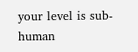your level is sub-human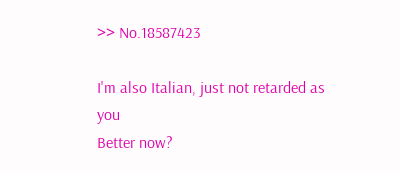>> No.18587423

I'm also Italian, just not retarded as you
Better now?